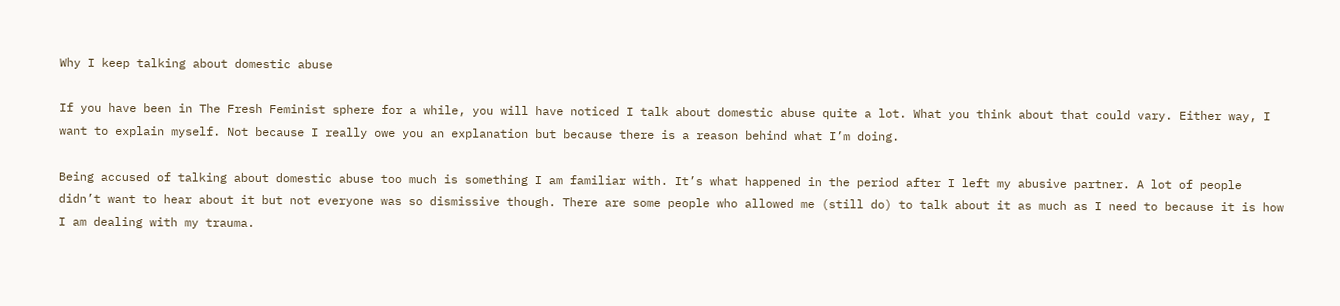Why I keep talking about domestic abuse

If you have been in The Fresh Feminist sphere for a while, you will have noticed I talk about domestic abuse quite a lot. What you think about that could vary. Either way, I want to explain myself. Not because I really owe you an explanation but because there is a reason behind what I’m doing.

Being accused of talking about domestic abuse too much is something I am familiar with. It’s what happened in the period after I left my abusive partner. A lot of people didn’t want to hear about it but not everyone was so dismissive though. There are some people who allowed me (still do) to talk about it as much as I need to because it is how I am dealing with my trauma.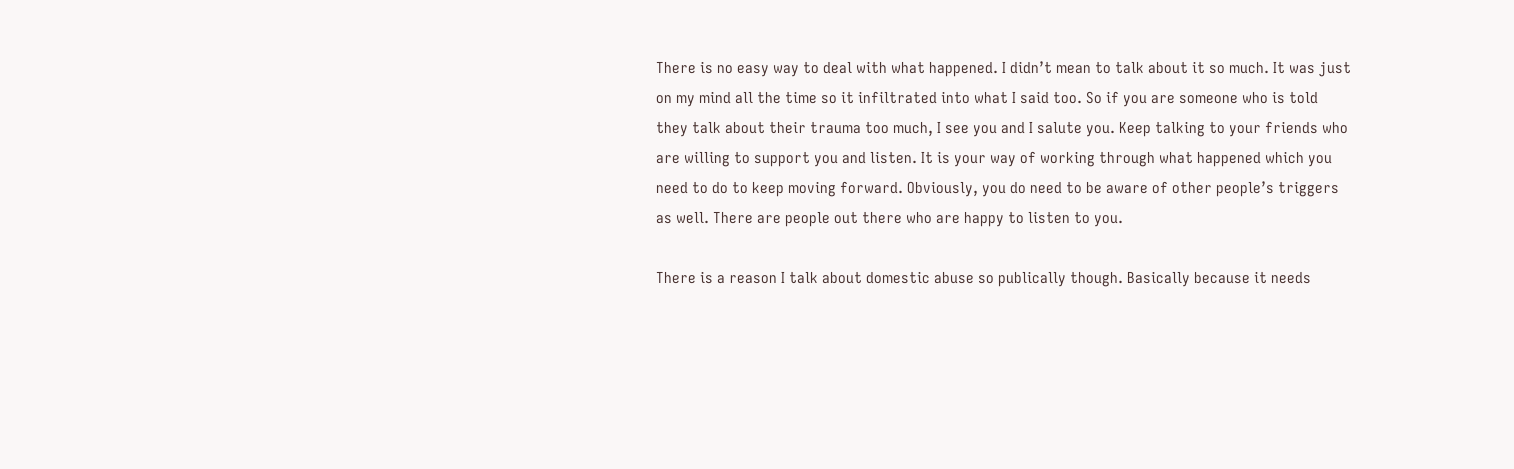There is no easy way to deal with what happened. I didn’t mean to talk about it so much. It was just on my mind all the time so it infiltrated into what I said too. So if you are someone who is told they talk about their trauma too much, I see you and I salute you. Keep talking to your friends who are willing to support you and listen. It is your way of working through what happened which you need to do to keep moving forward. Obviously, you do need to be aware of other people’s triggers as well. There are people out there who are happy to listen to you.

There is a reason I talk about domestic abuse so publically though. Basically because it needs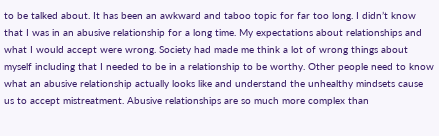to be talked about. It has been an awkward and taboo topic for far too long. I didn’t know that I was in an abusive relationship for a long time. My expectations about relationships and what I would accept were wrong. Society had made me think a lot of wrong things about myself including that I needed to be in a relationship to be worthy. Other people need to know what an abusive relationship actually looks like and understand the unhealthy mindsets cause us to accept mistreatment. Abusive relationships are so much more complex than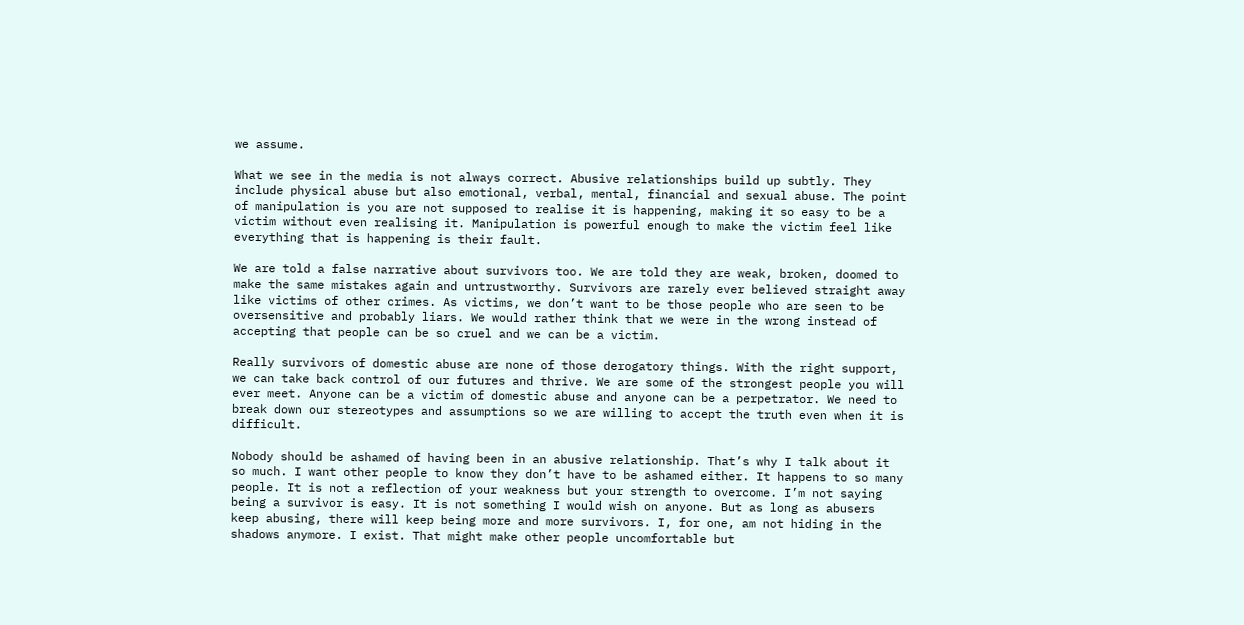we assume.

What we see in the media is not always correct. Abusive relationships build up subtly. They include physical abuse but also emotional, verbal, mental, financial and sexual abuse. The point of manipulation is you are not supposed to realise it is happening, making it so easy to be a victim without even realising it. Manipulation is powerful enough to make the victim feel like everything that is happening is their fault.

We are told a false narrative about survivors too. We are told they are weak, broken, doomed to make the same mistakes again and untrustworthy. Survivors are rarely ever believed straight away like victims of other crimes. As victims, we don’t want to be those people who are seen to be oversensitive and probably liars. We would rather think that we were in the wrong instead of accepting that people can be so cruel and we can be a victim.

Really survivors of domestic abuse are none of those derogatory things. With the right support, we can take back control of our futures and thrive. We are some of the strongest people you will ever meet. Anyone can be a victim of domestic abuse and anyone can be a perpetrator. We need to break down our stereotypes and assumptions so we are willing to accept the truth even when it is difficult.

Nobody should be ashamed of having been in an abusive relationship. That’s why I talk about it so much. I want other people to know they don’t have to be ashamed either. It happens to so many people. It is not a reflection of your weakness but your strength to overcome. I’m not saying being a survivor is easy. It is not something I would wish on anyone. But as long as abusers keep abusing, there will keep being more and more survivors. I, for one, am not hiding in the shadows anymore. I exist. That might make other people uncomfortable but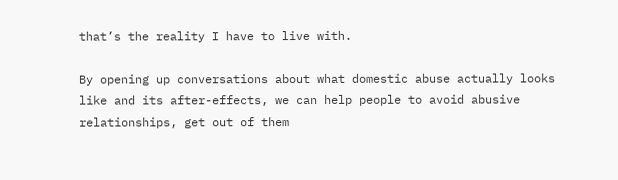that’s the reality I have to live with.

By opening up conversations about what domestic abuse actually looks like and its after-effects, we can help people to avoid abusive relationships, get out of them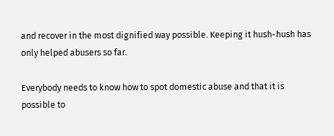and recover in the most dignified way possible. Keeping it hush-hush has only helped abusers so far.

Everybody needs to know how to spot domestic abuse and that it is possible to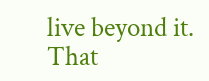live beyond it. That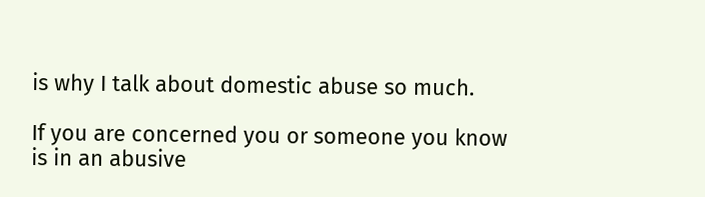is why I talk about domestic abuse so much.

If you are concerned you or someone you know is in an abusive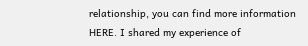relationship, you can find more information HERE. I shared my experience of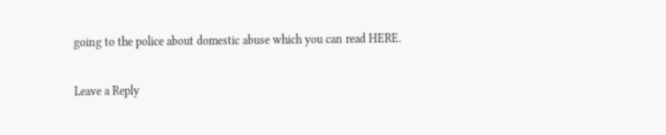going to the police about domestic abuse which you can read HERE.

Leave a Reply